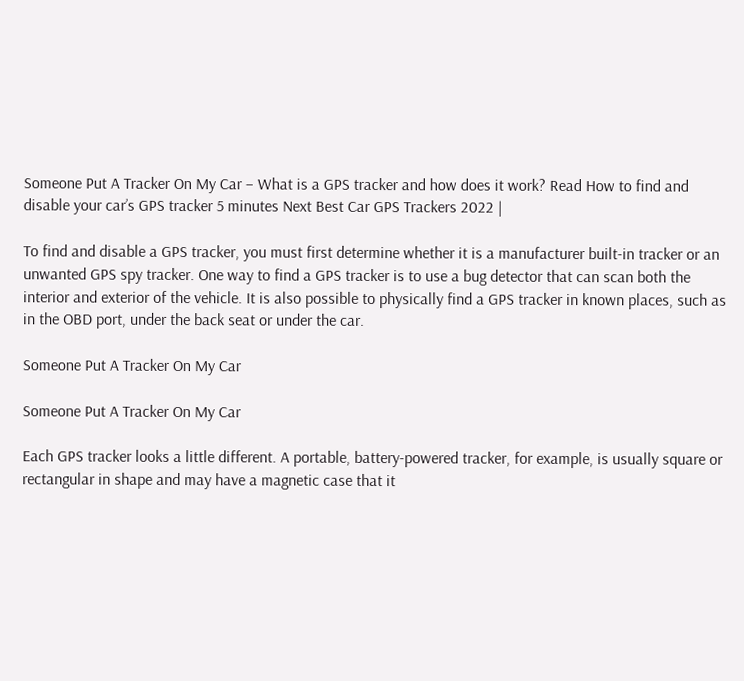Someone Put A Tracker On My Car – What is a GPS tracker and how does it work? Read How to find and disable your car’s GPS tracker 5 minutes Next Best Car GPS Trackers 2022 |

To find and disable a GPS tracker, you must first determine whether it is a manufacturer built-in tracker or an unwanted GPS spy tracker. One way to find a GPS tracker is to use a bug detector that can scan both the interior and exterior of the vehicle. It is also possible to physically find a GPS tracker in known places, such as in the OBD port, under the back seat or under the car.

Someone Put A Tracker On My Car

Someone Put A Tracker On My Car

Each GPS tracker looks a little different. A portable, battery-powered tracker, for example, is usually square or rectangular in shape and may have a magnetic case that it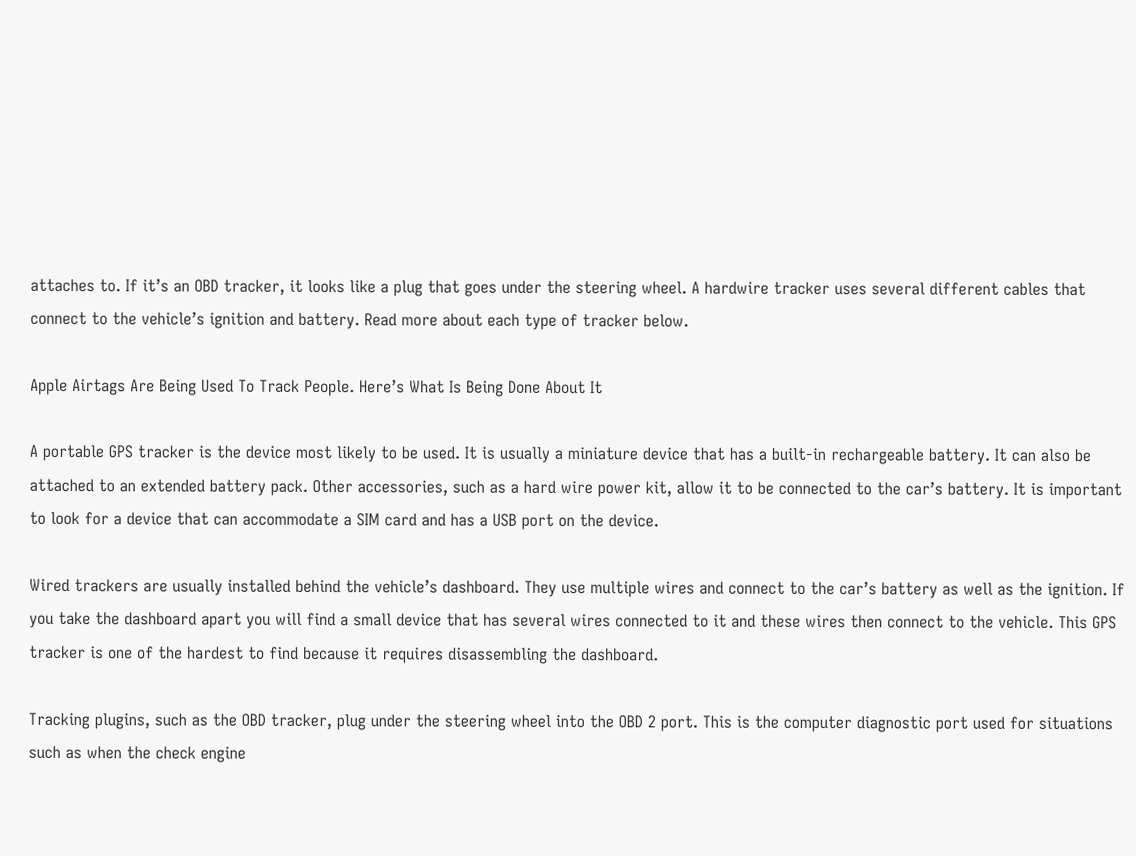attaches to. If it’s an OBD tracker, it looks like a plug that goes under the steering wheel. A hardwire tracker uses several different cables that connect to the vehicle’s ignition and battery. Read more about each type of tracker below.

Apple Airtags Are Being Used To Track People. Here’s What Is Being Done About It

A portable GPS tracker is the device most likely to be used. It is usually a miniature device that has a built-in rechargeable battery. It can also be attached to an extended battery pack. Other accessories, such as a hard wire power kit, allow it to be connected to the car’s battery. It is important to look for a device that can accommodate a SIM card and has a USB port on the device.

Wired trackers are usually installed behind the vehicle’s dashboard. They use multiple wires and connect to the car’s battery as well as the ignition. If you take the dashboard apart you will find a small device that has several wires connected to it and these wires then connect to the vehicle. This GPS tracker is one of the hardest to find because it requires disassembling the dashboard.

Tracking plugins, such as the OBD tracker, plug under the steering wheel into the OBD 2 port. This is the computer diagnostic port used for situations such as when the check engine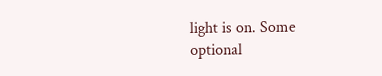light is on. Some optional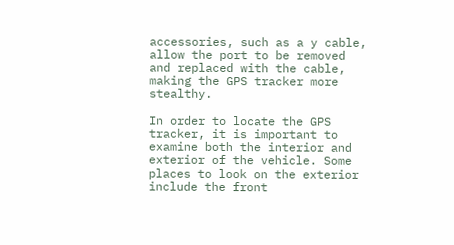accessories, such as a y cable, allow the port to be removed and replaced with the cable, making the GPS tracker more stealthy.

In order to locate the GPS tracker, it is important to examine both the interior and exterior of the vehicle. Some places to look on the exterior include the front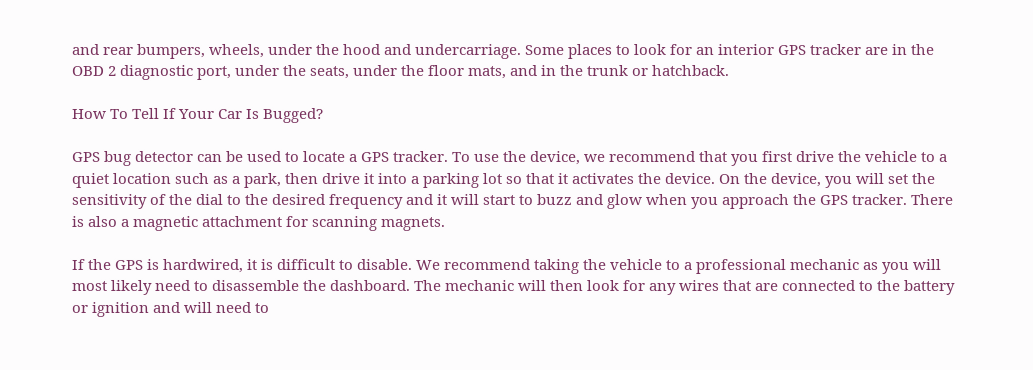and rear bumpers, wheels, under the hood and undercarriage. Some places to look for an interior GPS tracker are in the OBD 2 diagnostic port, under the seats, under the floor mats, and in the trunk or hatchback.

How To Tell If Your Car Is Bugged?

GPS bug detector can be used to locate a GPS tracker. To use the device, we recommend that you first drive the vehicle to a quiet location such as a park, then drive it into a parking lot so that it activates the device. On the device, you will set the sensitivity of the dial to the desired frequency and it will start to buzz and glow when you approach the GPS tracker. There is also a magnetic attachment for scanning magnets.

If the GPS is hardwired, it is difficult to disable. We recommend taking the vehicle to a professional mechanic as you will most likely need to disassemble the dashboard. The mechanic will then look for any wires that are connected to the battery or ignition and will need to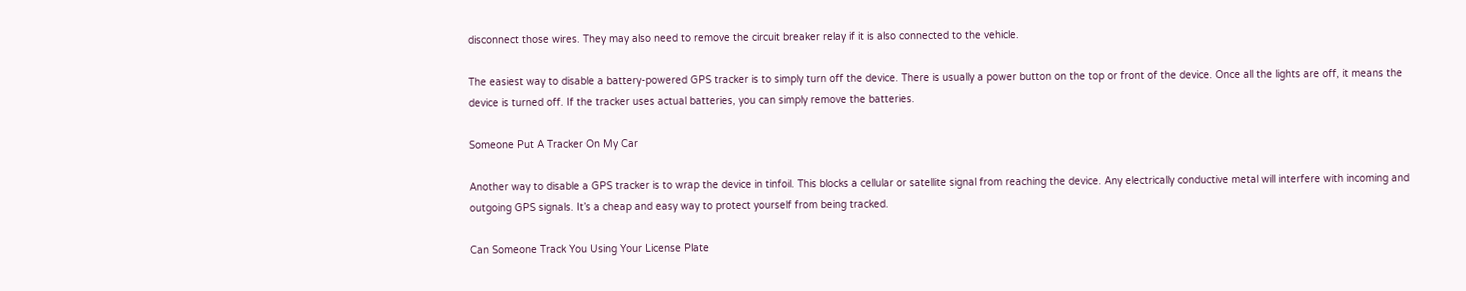disconnect those wires. They may also need to remove the circuit breaker relay if it is also connected to the vehicle.

The easiest way to disable a battery-powered GPS tracker is to simply turn off the device. There is usually a power button on the top or front of the device. Once all the lights are off, it means the device is turned off. If the tracker uses actual batteries, you can simply remove the batteries.

Someone Put A Tracker On My Car

Another way to disable a GPS tracker is to wrap the device in tinfoil. This blocks a cellular or satellite signal from reaching the device. Any electrically conductive metal will interfere with incoming and outgoing GPS signals. It’s a cheap and easy way to protect yourself from being tracked.

Can Someone Track You Using Your License Plate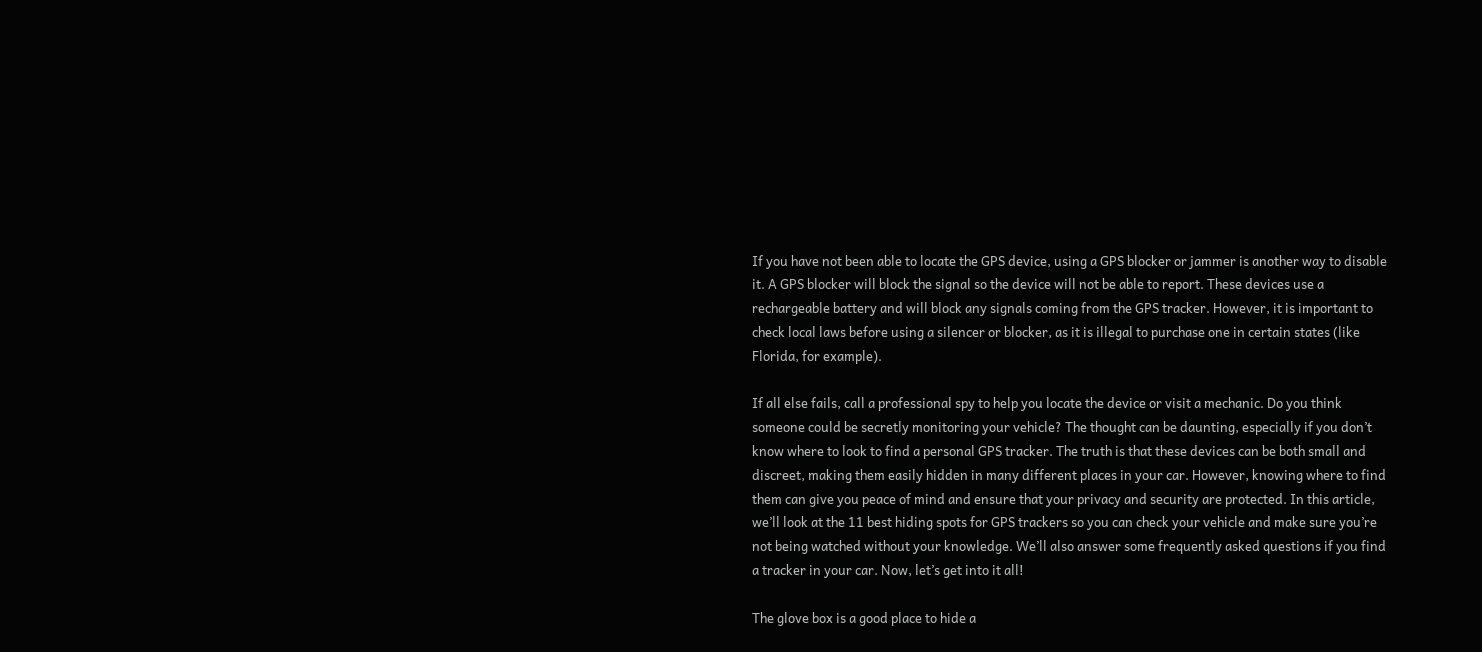If you have not been able to locate the GPS device, using a GPS blocker or jammer is another way to disable it. A GPS blocker will block the signal so the device will not be able to report. These devices use a rechargeable battery and will block any signals coming from the GPS tracker. However, it is important to check local laws before using a silencer or blocker, as it is illegal to purchase one in certain states (like Florida, for example).

If all else fails, call a professional spy to help you locate the device or visit a mechanic. Do you think someone could be secretly monitoring your vehicle? The thought can be daunting, especially if you don’t know where to look to find a personal GPS tracker. The truth is that these devices can be both small and discreet, making them easily hidden in many different places in your car. However, knowing where to find them can give you peace of mind and ensure that your privacy and security are protected. In this article, we’ll look at the 11 best hiding spots for GPS trackers so you can check your vehicle and make sure you’re not being watched without your knowledge. We’ll also answer some frequently asked questions if you find a tracker in your car. Now, let’s get into it all!

The glove box is a good place to hide a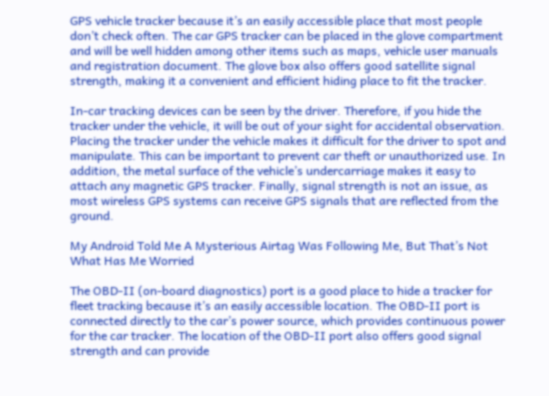GPS vehicle tracker because it’s an easily accessible place that most people don’t check often. The car GPS tracker can be placed in the glove compartment and will be well hidden among other items such as maps, vehicle user manuals and registration document. The glove box also offers good satellite signal strength, making it a convenient and efficient hiding place to fit the tracker.

In-car tracking devices can be seen by the driver. Therefore, if you hide the tracker under the vehicle, it will be out of your sight for accidental observation. Placing the tracker under the vehicle makes it difficult for the driver to spot and manipulate. This can be important to prevent car theft or unauthorized use. In addition, the metal surface of the vehicle’s undercarriage makes it easy to attach any magnetic GPS tracker. Finally, signal strength is not an issue, as most wireless GPS systems can receive GPS signals that are reflected from the ground.

My Android Told Me A Mysterious Airtag Was Following Me, But That’s Not What Has Me Worried

The OBD-II (on-board diagnostics) port is a good place to hide a tracker for fleet tracking because it’s an easily accessible location. The OBD-II port is connected directly to the car’s power source, which provides continuous power for the car tracker. The location of the OBD-II port also offers good signal strength and can provide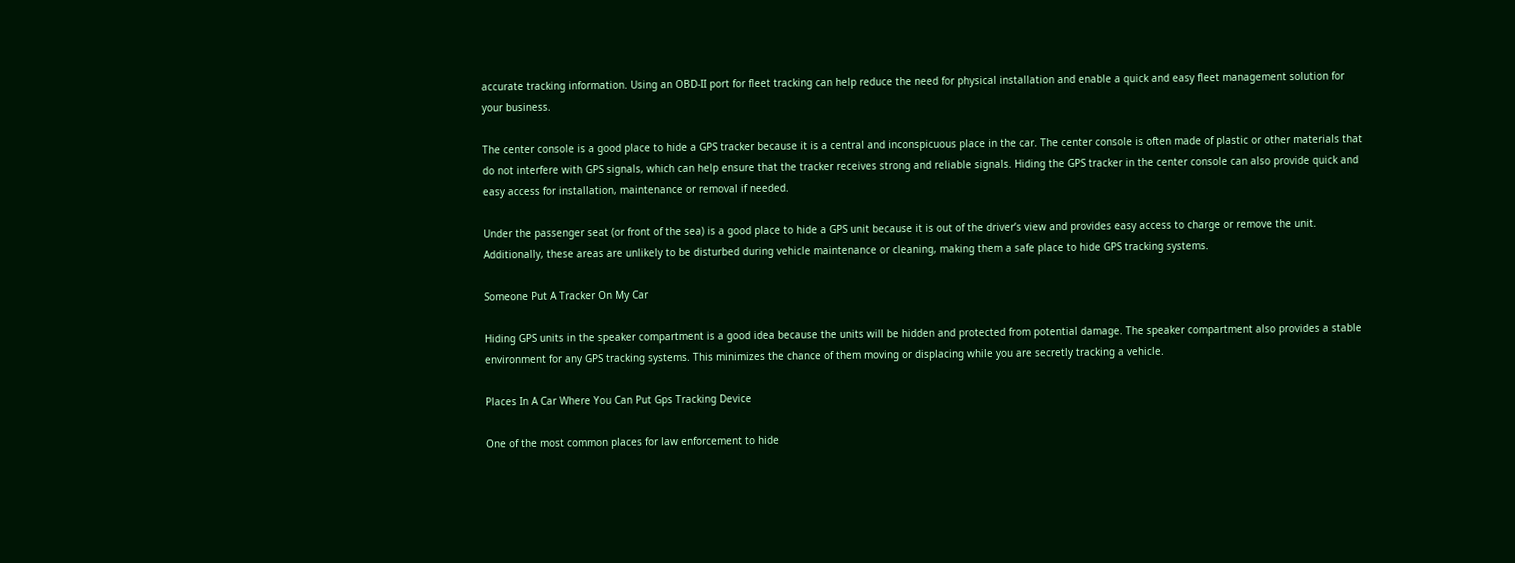accurate tracking information. Using an OBD-II port for fleet tracking can help reduce the need for physical installation and enable a quick and easy fleet management solution for your business.

The center console is a good place to hide a GPS tracker because it is a central and inconspicuous place in the car. The center console is often made of plastic or other materials that do not interfere with GPS signals, which can help ensure that the tracker receives strong and reliable signals. Hiding the GPS tracker in the center console can also provide quick and easy access for installation, maintenance or removal if needed.

Under the passenger seat (or front of the sea) is a good place to hide a GPS unit because it is out of the driver’s view and provides easy access to charge or remove the unit. Additionally, these areas are unlikely to be disturbed during vehicle maintenance or cleaning, making them a safe place to hide GPS tracking systems.

Someone Put A Tracker On My Car

Hiding GPS units in the speaker compartment is a good idea because the units will be hidden and protected from potential damage. The speaker compartment also provides a stable environment for any GPS tracking systems. This minimizes the chance of them moving or displacing while you are secretly tracking a vehicle.

Places In A Car Where You Can Put Gps Tracking Device

One of the most common places for law enforcement to hide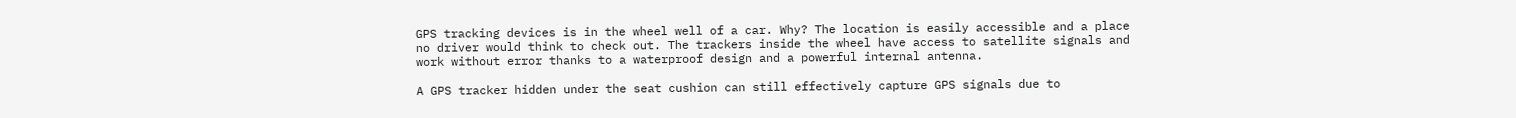GPS tracking devices is in the wheel well of a car. Why? The location is easily accessible and a place no driver would think to check out. The trackers inside the wheel have access to satellite signals and work without error thanks to a waterproof design and a powerful internal antenna.

A GPS tracker hidden under the seat cushion can still effectively capture GPS signals due to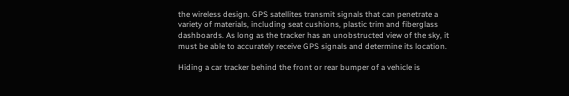the wireless design. GPS satellites transmit signals that can penetrate a variety of materials, including seat cushions, plastic trim and fiberglass dashboards. As long as the tracker has an unobstructed view of the sky, it must be able to accurately receive GPS signals and determine its location.

Hiding a car tracker behind the front or rear bumper of a vehicle is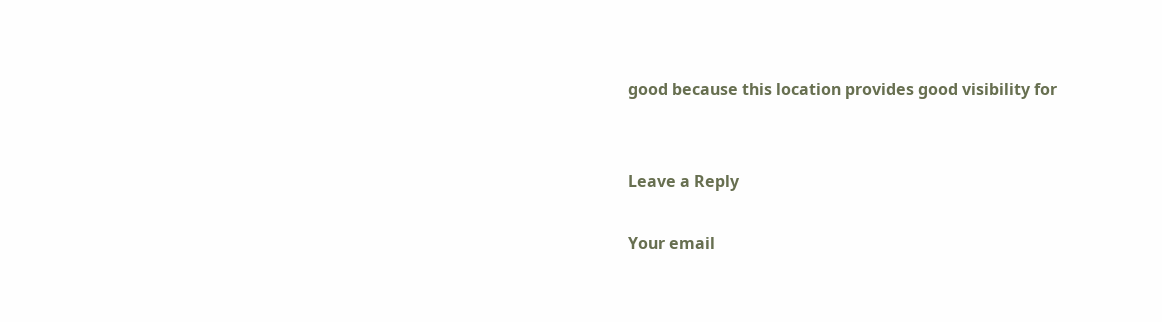good because this location provides good visibility for


Leave a Reply

Your email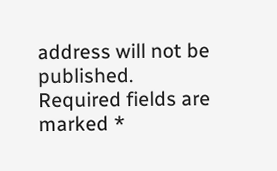address will not be published. Required fields are marked *